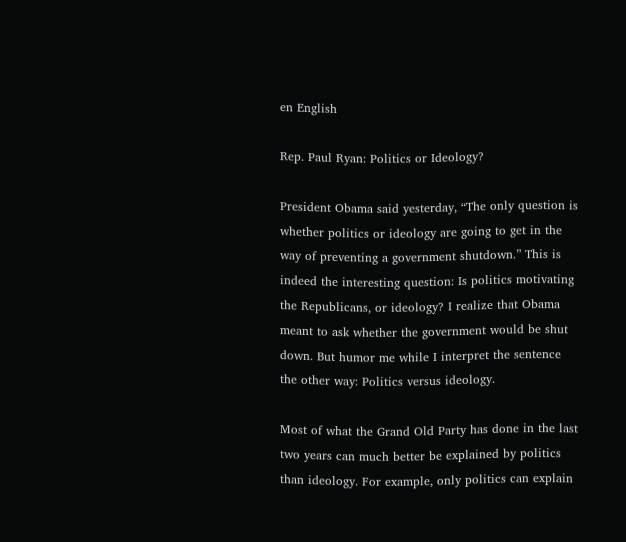en English

Rep. Paul Ryan: Politics or Ideology?

President Obama said yesterday, “The only question is whether politics or ideology are going to get in the way of preventing a government shutdown.” This is indeed the interesting question: Is politics motivating the Republicans, or ideology? I realize that Obama meant to ask whether the government would be shut down. But humor me while I interpret the sentence the other way: Politics versus ideology.

Most of what the Grand Old Party has done in the last two years can much better be explained by politics than ideology. For example, only politics can explain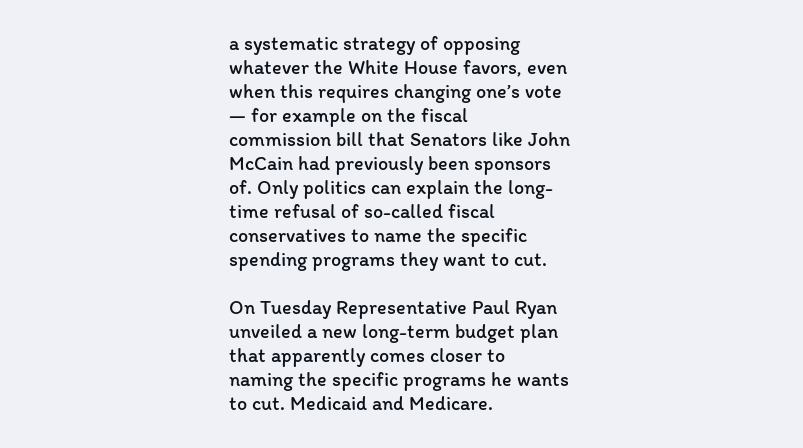a systematic strategy of opposing whatever the White House favors, even when this requires changing one’s vote — for example on the fiscal commission bill that Senators like John McCain had previously been sponsors of. Only politics can explain the long-time refusal of so-called fiscal conservatives to name the specific spending programs they want to cut.

On Tuesday Representative Paul Ryan unveiled a new long-term budget plan that apparently comes closer to naming the specific programs he wants to cut. Medicaid and Medicare.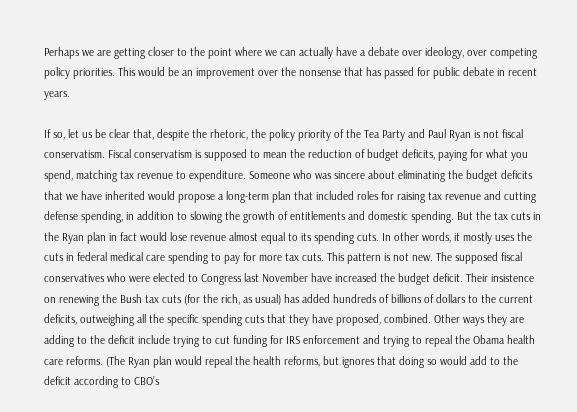Perhaps we are getting closer to the point where we can actually have a debate over ideology, over competing policy priorities. This would be an improvement over the nonsense that has passed for public debate in recent years.

If so, let us be clear that, despite the rhetoric, the policy priority of the Tea Party and Paul Ryan is not fiscal conservatism. Fiscal conservatism is supposed to mean the reduction of budget deficits, paying for what you spend, matching tax revenue to expenditure. Someone who was sincere about eliminating the budget deficits that we have inherited would propose a long-term plan that included roles for raising tax revenue and cutting defense spending, in addition to slowing the growth of entitlements and domestic spending. But the tax cuts in the Ryan plan in fact would lose revenue almost equal to its spending cuts. In other words, it mostly uses the cuts in federal medical care spending to pay for more tax cuts. This pattern is not new. The supposed fiscal conservatives who were elected to Congress last November have increased the budget deficit. Their insistence on renewing the Bush tax cuts (for the rich, as usual) has added hundreds of billions of dollars to the current deficits, outweighing all the specific spending cuts that they have proposed, combined. Other ways they are adding to the deficit include trying to cut funding for IRS enforcement and trying to repeal the Obama health care reforms. (The Ryan plan would repeal the health reforms, but ignores that doing so would add to the deficit according to CBO’s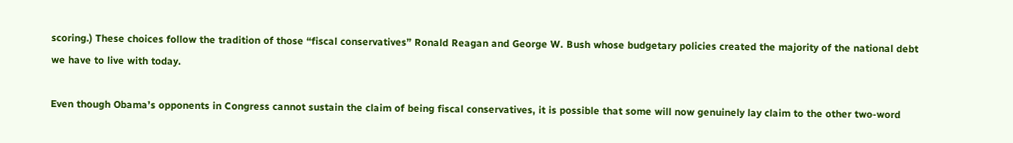scoring.) These choices follow the tradition of those “fiscal conservatives” Ronald Reagan and George W. Bush whose budgetary policies created the majority of the national debt we have to live with today.

Even though Obama’s opponents in Congress cannot sustain the claim of being fiscal conservatives, it is possible that some will now genuinely lay claim to the other two-word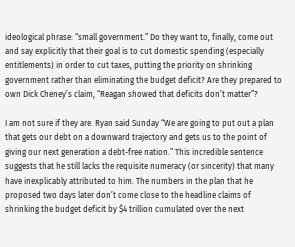ideological phrase: “small government.” Do they want to, finally, come out and say explicitly that their goal is to cut domestic spending (especially entitlements) in order to cut taxes, putting the priority on shrinking government rather than eliminating the budget deficit? Are they prepared to own Dick Cheney’s claim, “Reagan showed that deficits don’t matter”?

I am not sure if they are. Ryan said Sunday “We are going to put out a plan that gets our debt on a downward trajectory and gets us to the point of giving our next generation a debt-free nation.” This incredible sentence suggests that he still lacks the requisite numeracy (or sincerity) that many have inexplicably attributed to him. The numbers in the plan that he proposed two days later don’t come close to the headline claims of shrinking the budget deficit by $4 trillion cumulated over the next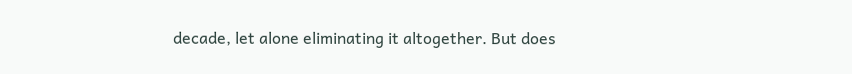decade, let alone eliminating it altogether. But does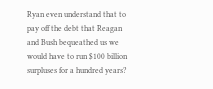Ryan even understand that to pay off the debt that Reagan and Bush bequeathed us we would have to run $100 billion surpluses for a hundred years?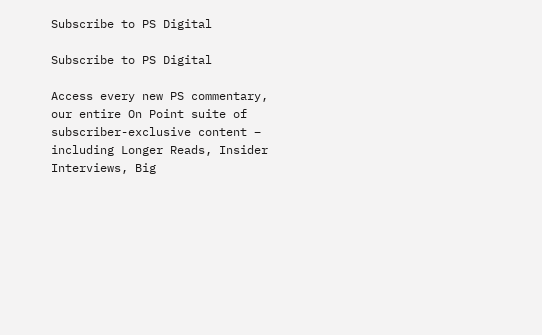Subscribe to PS Digital

Subscribe to PS Digital

Access every new PS commentary, our entire On Point suite of subscriber-exclusive content – including Longer Reads, Insider Interviews, Big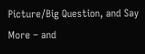Picture/Big Question, and Say More – and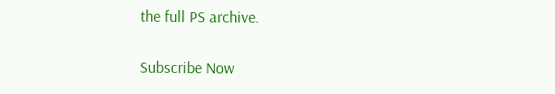the full PS archive.

Subscribe Now